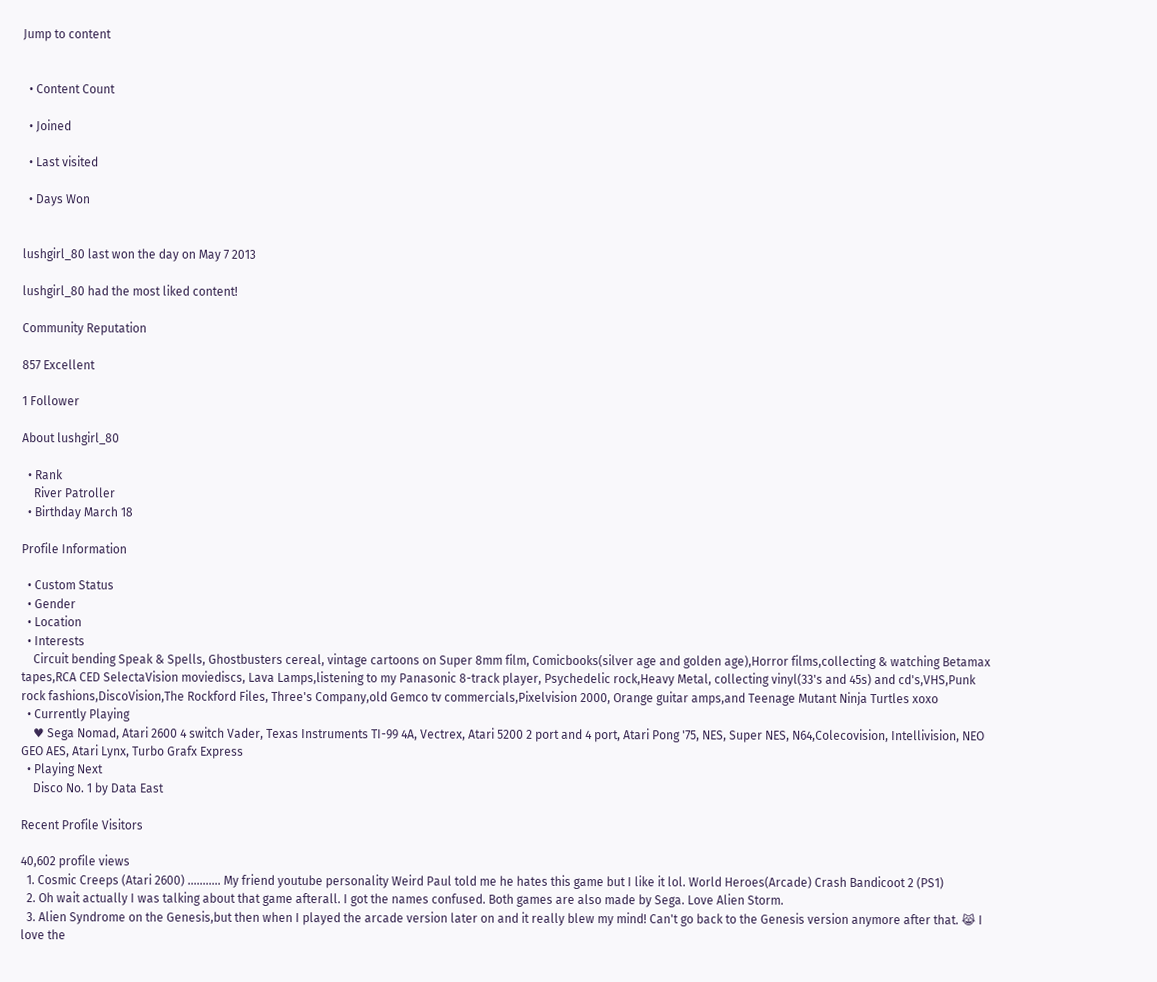Jump to content


  • Content Count

  • Joined

  • Last visited

  • Days Won


lushgirl_80 last won the day on May 7 2013

lushgirl_80 had the most liked content!

Community Reputation

857 Excellent

1 Follower

About lushgirl_80

  • Rank
    River Patroller
  • Birthday March 18

Profile Information

  • Custom Status
  • Gender
  • Location
  • Interests
    Circuit bending Speak & Spells, Ghostbusters cereal, vintage cartoons on Super 8mm film, Comicbooks(silver age and golden age),Horror films,collecting & watching Betamax tapes,RCA CED SelectaVision moviediscs, Lava Lamps,listening to my Panasonic 8-track player, Psychedelic rock,Heavy Metal, collecting vinyl(33's and 45s) and cd's,VHS,Punk rock fashions,DiscoVision,The Rockford Files, Three's Company,old Gemco tv commercials,Pixelvision 2000, Orange guitar amps,and Teenage Mutant Ninja Turtles xoxo
  • Currently Playing
    ♥ Sega Nomad, Atari 2600 4 switch Vader, Texas Instruments TI-99 4A, Vectrex, Atari 5200 2 port and 4 port, Atari Pong '75, NES, Super NES, N64,Colecovision, Intellivision, NEO GEO AES, Atari Lynx, Turbo Grafx Express
  • Playing Next
    Disco No. 1 by Data East

Recent Profile Visitors

40,602 profile views
  1. Cosmic Creeps (Atari 2600) ........... My friend youtube personality Weird Paul told me he hates this game but I like it lol. World Heroes(Arcade) Crash Bandicoot 2 (PS1)
  2. Oh wait actually I was talking about that game afterall. I got the names confused. Both games are also made by Sega. Love Alien Storm.
  3. Alien Syndrome on the Genesis,but then when I played the arcade version later on and it really blew my mind! Can't go back to the Genesis version anymore after that. 😹 I love the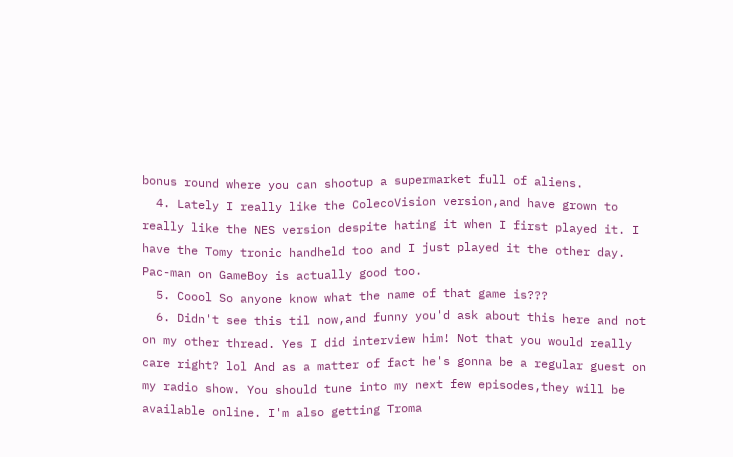bonus round where you can shootup a supermarket full of aliens.
  4. Lately I really like the ColecoVision version,and have grown to really like the NES version despite hating it when I first played it. I have the Tomy tronic handheld too and I just played it the other day. Pac-man on GameBoy is actually good too.
  5. Coool So anyone know what the name of that game is???
  6. Didn't see this til now,and funny you'd ask about this here and not on my other thread. Yes I did interview him! Not that you would really care right? lol And as a matter of fact he's gonna be a regular guest on my radio show. You should tune into my next few episodes,they will be available online. I'm also getting Troma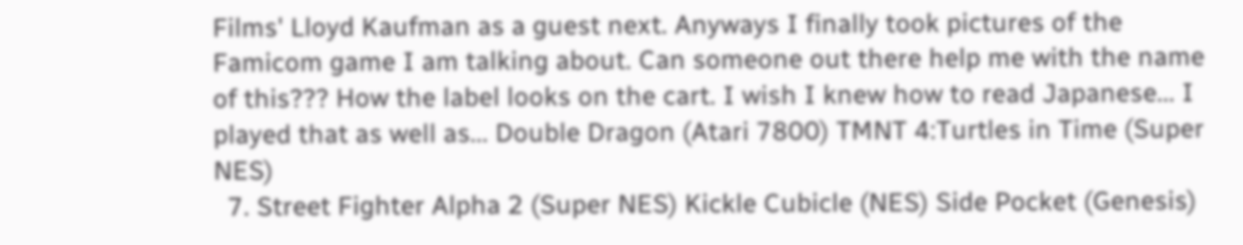Films' Lloyd Kaufman as a guest next. Anyways I finally took pictures of the Famicom game I am talking about. Can someone out there help me with the name of this??? How the label looks on the cart. I wish I knew how to read Japanese... I played that as well as... Double Dragon (Atari 7800) TMNT 4:Turtles in Time (Super NES)
  7. Street Fighter Alpha 2 (Super NES) Kickle Cubicle (NES) Side Pocket (Genesis)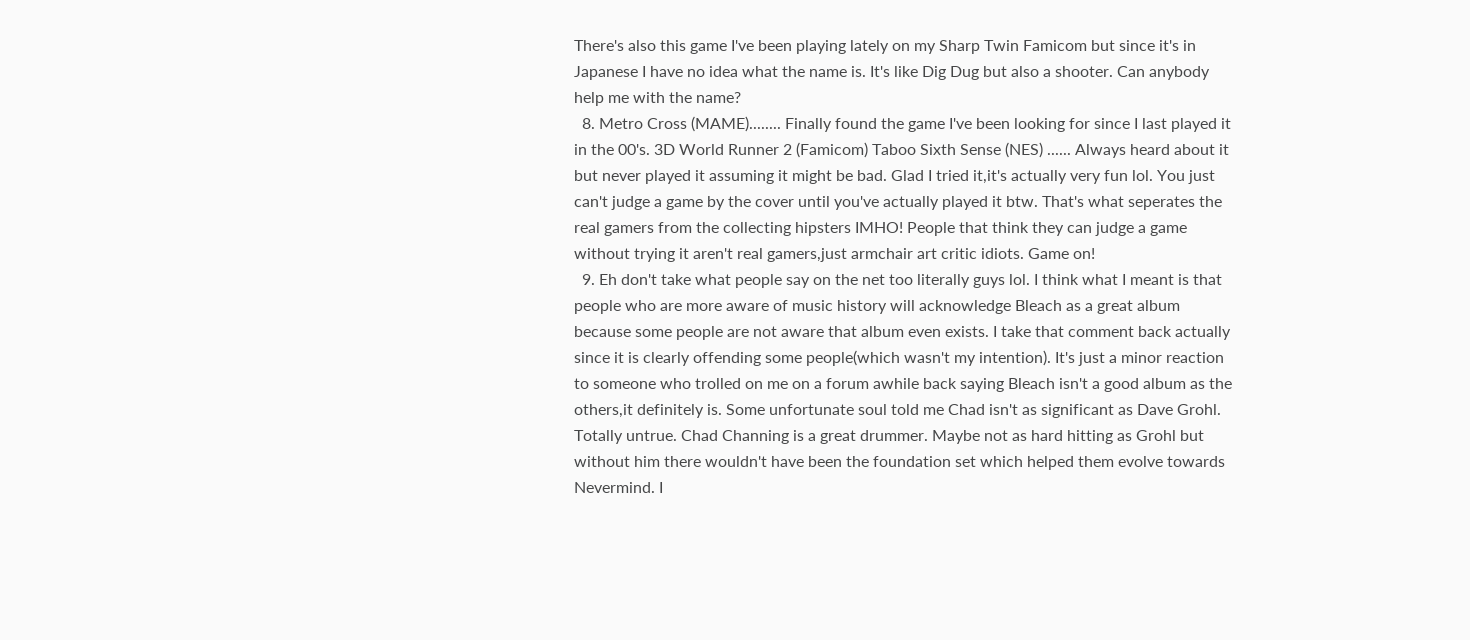There's also this game I've been playing lately on my Sharp Twin Famicom but since it's in Japanese I have no idea what the name is. It's like Dig Dug but also a shooter. Can anybody help me with the name?
  8. Metro Cross (MAME)........ Finally found the game I've been looking for since I last played it in the 00's. 3D World Runner 2 (Famicom) Taboo Sixth Sense (NES) ...... Always heard about it but never played it assuming it might be bad. Glad I tried it,it's actually very fun lol. You just can't judge a game by the cover until you've actually played it btw. That's what seperates the real gamers from the collecting hipsters IMHO! People that think they can judge a game without trying it aren't real gamers,just armchair art critic idiots. Game on!
  9. Eh don't take what people say on the net too literally guys lol. I think what I meant is that people who are more aware of music history will acknowledge Bleach as a great album because some people are not aware that album even exists. I take that comment back actually since it is clearly offending some people(which wasn't my intention). It's just a minor reaction to someone who trolled on me on a forum awhile back saying Bleach isn't a good album as the others,it definitely is. Some unfortunate soul told me Chad isn't as significant as Dave Grohl. Totally untrue. Chad Channing is a great drummer. Maybe not as hard hitting as Grohl but without him there wouldn't have been the foundation set which helped them evolve towards Nevermind. I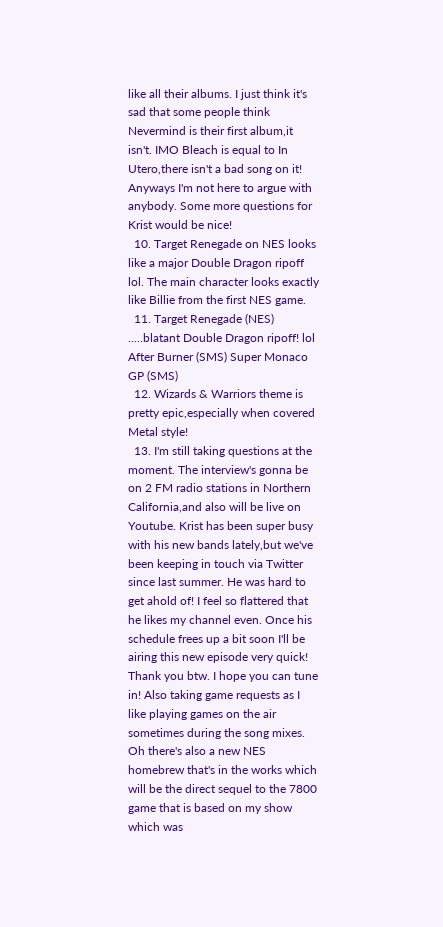like all their albums. I just think it's sad that some people think Nevermind is their first album,it isn't. IMO Bleach is equal to In Utero,there isn't a bad song on it! Anyways I'm not here to argue with anybody. Some more questions for Krist would be nice!
  10. Target Renegade on NES looks like a major Double Dragon ripoff lol. The main character looks exactly like Billie from the first NES game.
  11. Target Renegade (NES) .....blatant Double Dragon ripoff! lol After Burner (SMS) Super Monaco GP (SMS)
  12. Wizards & Warriors theme is pretty epic,especially when covered Metal style!
  13. I'm still taking questions at the moment. The interview's gonna be on 2 FM radio stations in Northern California,and also will be live on Youtube. Krist has been super busy with his new bands lately,but we've been keeping in touch via Twitter since last summer. He was hard to get ahold of! I feel so flattered that he likes my channel even. Once his schedule frees up a bit soon I'll be airing this new episode very quick! Thank you btw. I hope you can tune in! Also taking game requests as I like playing games on the air sometimes during the song mixes. Oh there's also a new NES homebrew that's in the works which will be the direct sequel to the 7800 game that is based on my show which was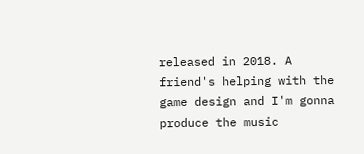released in 2018. A friend's helping with the game design and I'm gonna produce the music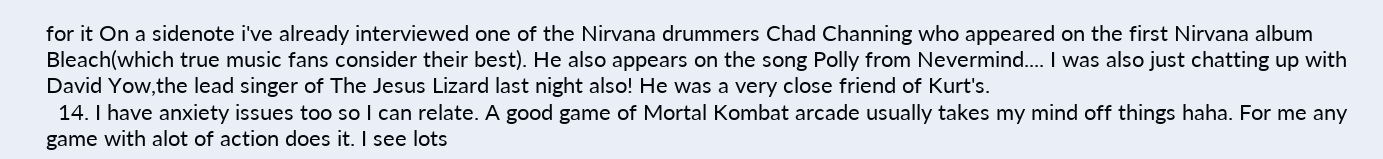for it On a sidenote i've already interviewed one of the Nirvana drummers Chad Channing who appeared on the first Nirvana album Bleach(which true music fans consider their best). He also appears on the song Polly from Nevermind.... I was also just chatting up with David Yow,the lead singer of The Jesus Lizard last night also! He was a very close friend of Kurt's.
  14. I have anxiety issues too so I can relate. A good game of Mortal Kombat arcade usually takes my mind off things haha. For me any game with alot of action does it. I see lots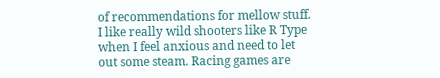of recommendations for mellow stuff. I like really wild shooters like R Type when I feel anxious and need to let out some steam. Racing games are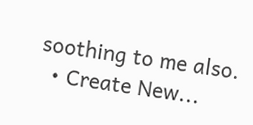soothing to me also.
  • Create New...